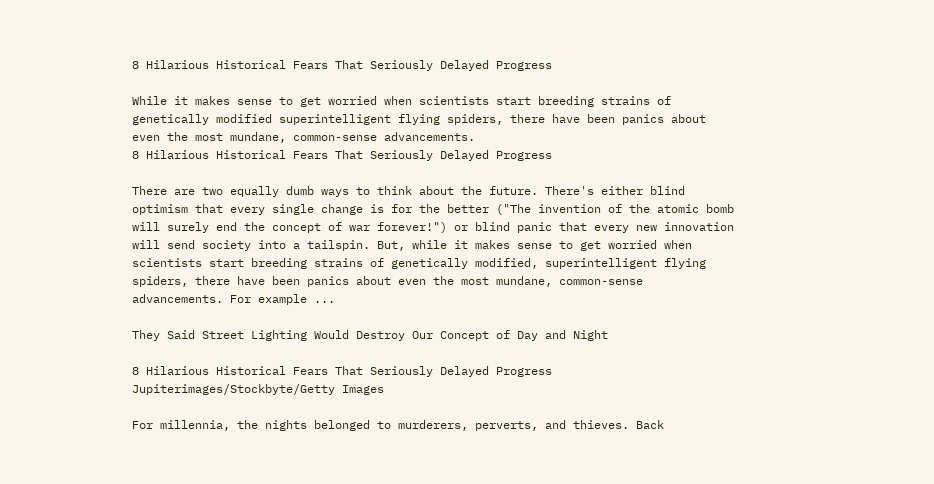8 Hilarious Historical Fears That Seriously Delayed Progress

While it makes sense to get worried when scientists start breeding strains of genetically modified superintelligent flying spiders, there have been panics about even the most mundane, common-sense advancements.
8 Hilarious Historical Fears That Seriously Delayed Progress

There are two equally dumb ways to think about the future. There's either blind optimism that every single change is for the better ("The invention of the atomic bomb will surely end the concept of war forever!") or blind panic that every new innovation will send society into a tailspin. But, while it makes sense to get worried when scientists start breeding strains of genetically modified, superintelligent flying spiders, there have been panics about even the most mundane, common-sense advancements. For example ...

They Said Street Lighting Would Destroy Our Concept of Day and Night

8 Hilarious Historical Fears That Seriously Delayed Progress
Jupiterimages/Stockbyte/Getty Images

For millennia, the nights belonged to murderers, perverts, and thieves. Back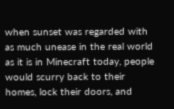when sunset was regarded with as much unease in the real world as it is in Minecraft today, people would scurry back to their homes, lock their doors, and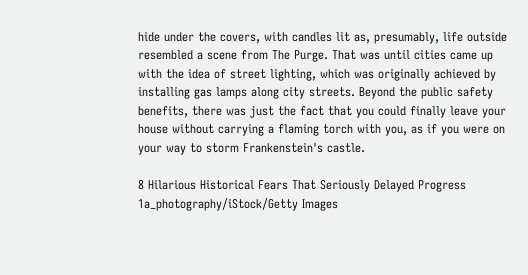hide under the covers, with candles lit as, presumably, life outside resembled a scene from The Purge. That was until cities came up with the idea of street lighting, which was originally achieved by installing gas lamps along city streets. Beyond the public safety benefits, there was just the fact that you could finally leave your house without carrying a flaming torch with you, as if you were on your way to storm Frankenstein's castle.

8 Hilarious Historical Fears That Seriously Delayed Progress
1a_photography/iStock/Getty Images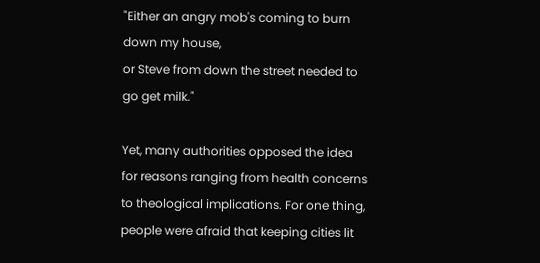"Either an angry mob's coming to burn down my house,
or Steve from down the street needed to go get milk."

Yet, many authorities opposed the idea for reasons ranging from health concerns to theological implications. For one thing, people were afraid that keeping cities lit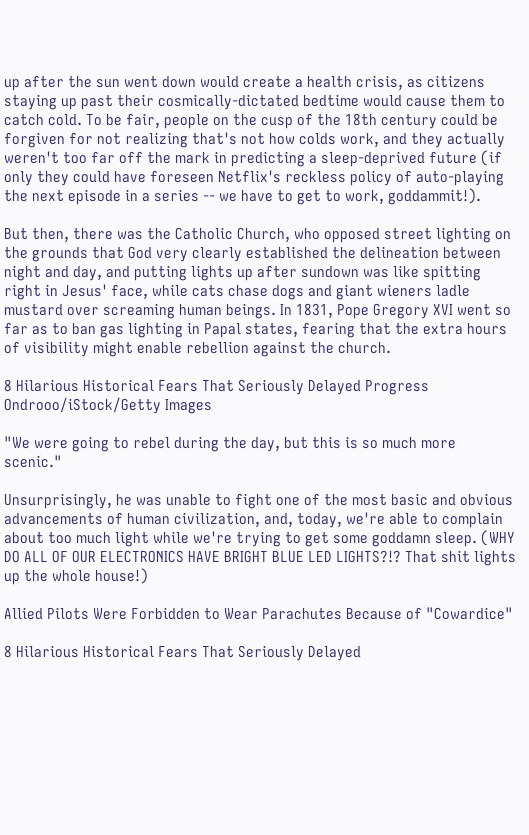up after the sun went down would create a health crisis, as citizens staying up past their cosmically-dictated bedtime would cause them to catch cold. To be fair, people on the cusp of the 18th century could be forgiven for not realizing that's not how colds work, and they actually weren't too far off the mark in predicting a sleep-deprived future (if only they could have foreseen Netflix's reckless policy of auto-playing the next episode in a series -- we have to get to work, goddammit!).

But then, there was the Catholic Church, who opposed street lighting on the grounds that God very clearly established the delineation between night and day, and putting lights up after sundown was like spitting right in Jesus' face, while cats chase dogs and giant wieners ladle mustard over screaming human beings. In 1831, Pope Gregory XVI went so far as to ban gas lighting in Papal states, fearing that the extra hours of visibility might enable rebellion against the church.

8 Hilarious Historical Fears That Seriously Delayed Progress
Ondrooo/iStock/Getty Images

"We were going to rebel during the day, but this is so much more scenic."

Unsurprisingly, he was unable to fight one of the most basic and obvious advancements of human civilization, and, today, we're able to complain about too much light while we're trying to get some goddamn sleep. (WHY DO ALL OF OUR ELECTRONICS HAVE BRIGHT BLUE LED LIGHTS?!? That shit lights up the whole house!)

Allied Pilots Were Forbidden to Wear Parachutes Because of "Cowardice"

8 Hilarious Historical Fears That Seriously Delayed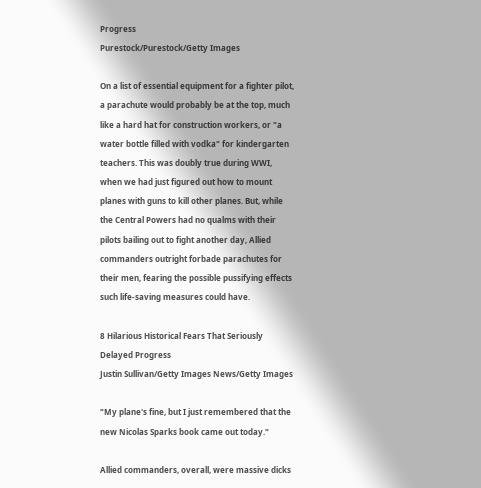Progress
Purestock/Purestock/Getty Images

On a list of essential equipment for a fighter pilot, a parachute would probably be at the top, much like a hard hat for construction workers, or "a water bottle filled with vodka" for kindergarten teachers. This was doubly true during WWI, when we had just figured out how to mount planes with guns to kill other planes. But, while the Central Powers had no qualms with their pilots bailing out to fight another day, Allied commanders outright forbade parachutes for their men, fearing the possible pussifying effects such life-saving measures could have.

8 Hilarious Historical Fears That Seriously Delayed Progress
Justin Sullivan/Getty Images News/Getty Images

"My plane's fine, but I just remembered that the new Nicolas Sparks book came out today."

Allied commanders, overall, were massive dicks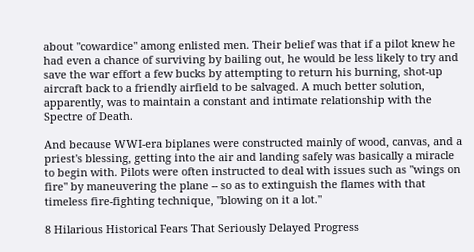about "cowardice" among enlisted men. Their belief was that if a pilot knew he had even a chance of surviving by bailing out, he would be less likely to try and save the war effort a few bucks by attempting to return his burning, shot-up aircraft back to a friendly airfield to be salvaged. A much better solution, apparently, was to maintain a constant and intimate relationship with the Spectre of Death.

And because WWI-era biplanes were constructed mainly of wood, canvas, and a priest's blessing, getting into the air and landing safely was basically a miracle to begin with. Pilots were often instructed to deal with issues such as "wings on fire" by maneuvering the plane -- so as to extinguish the flames with that timeless fire-fighting technique, "blowing on it a lot."

8 Hilarious Historical Fears That Seriously Delayed Progress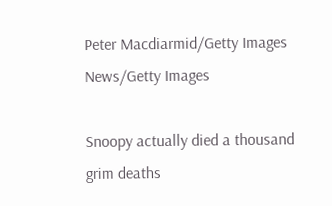Peter Macdiarmid/Getty Images News/Getty Images

Snoopy actually died a thousand grim deaths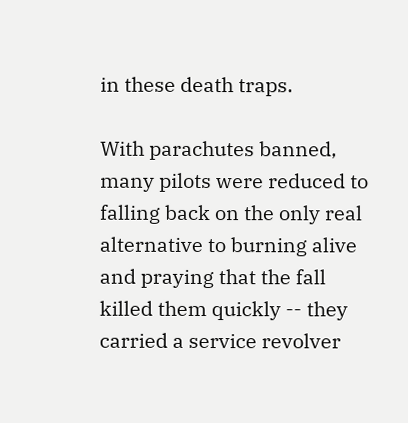in these death traps.

With parachutes banned, many pilots were reduced to falling back on the only real alternative to burning alive and praying that the fall killed them quickly -- they carried a service revolver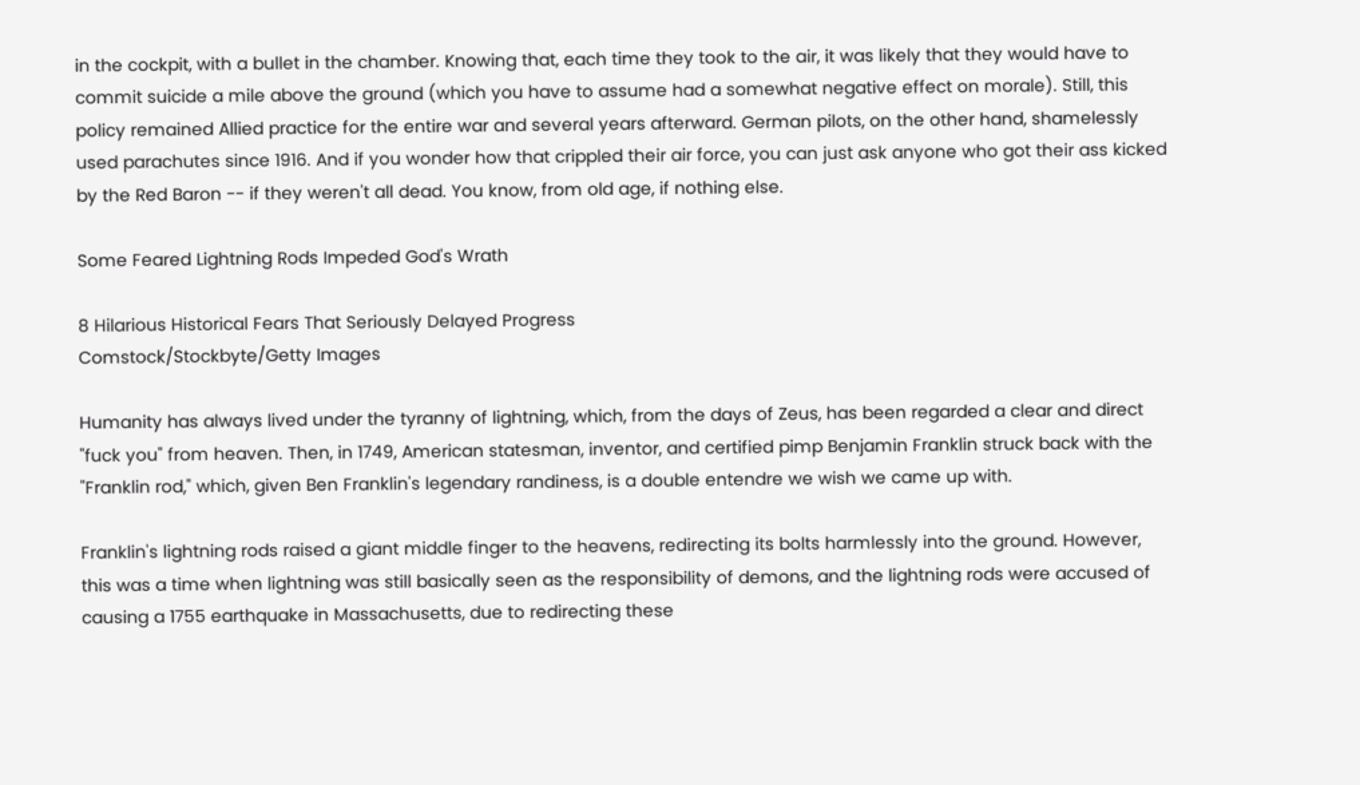in the cockpit, with a bullet in the chamber. Knowing that, each time they took to the air, it was likely that they would have to commit suicide a mile above the ground (which you have to assume had a somewhat negative effect on morale). Still, this policy remained Allied practice for the entire war and several years afterward. German pilots, on the other hand, shamelessly used parachutes since 1916. And if you wonder how that crippled their air force, you can just ask anyone who got their ass kicked by the Red Baron -- if they weren't all dead. You know, from old age, if nothing else.

Some Feared Lightning Rods Impeded God's Wrath

8 Hilarious Historical Fears That Seriously Delayed Progress
Comstock/Stockbyte/Getty Images

Humanity has always lived under the tyranny of lightning, which, from the days of Zeus, has been regarded a clear and direct "fuck you" from heaven. Then, in 1749, American statesman, inventor, and certified pimp Benjamin Franklin struck back with the "Franklin rod," which, given Ben Franklin's legendary randiness, is a double entendre we wish we came up with.

Franklin's lightning rods raised a giant middle finger to the heavens, redirecting its bolts harmlessly into the ground. However, this was a time when lightning was still basically seen as the responsibility of demons, and the lightning rods were accused of causing a 1755 earthquake in Massachusetts, due to redirecting these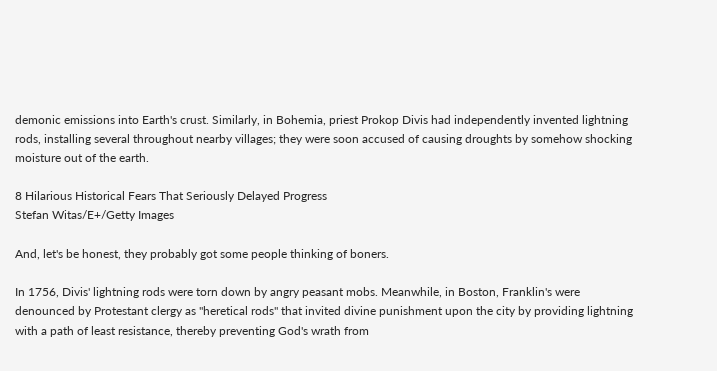demonic emissions into Earth's crust. Similarly, in Bohemia, priest Prokop Divis had independently invented lightning rods, installing several throughout nearby villages; they were soon accused of causing droughts by somehow shocking moisture out of the earth.

8 Hilarious Historical Fears That Seriously Delayed Progress
Stefan Witas/E+/Getty Images

And, let's be honest, they probably got some people thinking of boners.

In 1756, Divis' lightning rods were torn down by angry peasant mobs. Meanwhile, in Boston, Franklin's were denounced by Protestant clergy as "heretical rods" that invited divine punishment upon the city by providing lightning with a path of least resistance, thereby preventing God's wrath from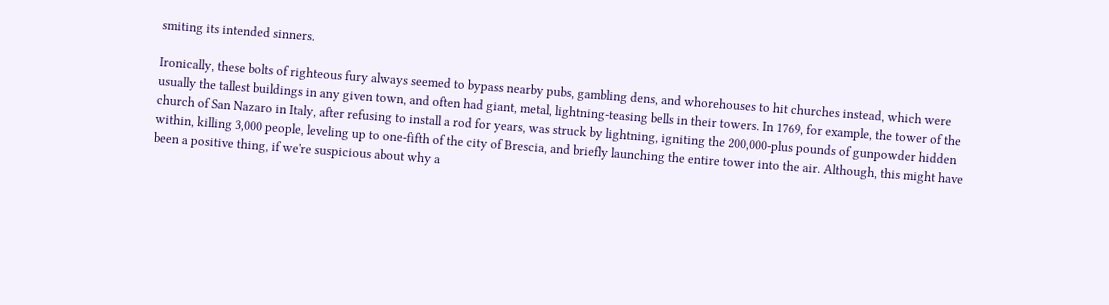smiting its intended sinners.

Ironically, these bolts of righteous fury always seemed to bypass nearby pubs, gambling dens, and whorehouses to hit churches instead, which were usually the tallest buildings in any given town, and often had giant, metal, lightning-teasing bells in their towers. In 1769, for example, the tower of the church of San Nazaro in Italy, after refusing to install a rod for years, was struck by lightning, igniting the 200,000-plus pounds of gunpowder hidden within, killing 3,000 people, leveling up to one-fifth of the city of Brescia, and briefly launching the entire tower into the air. Although, this might have been a positive thing, if we're suspicious about why a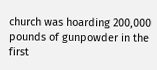church was hoarding 200,000 pounds of gunpowder in the first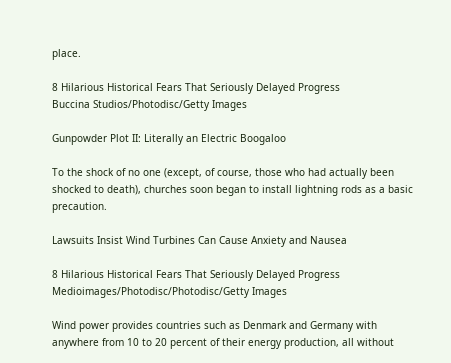place.

8 Hilarious Historical Fears That Seriously Delayed Progress
Buccina Studios/Photodisc/Getty Images

Gunpowder Plot II: Literally an Electric Boogaloo

To the shock of no one (except, of course, those who had actually been shocked to death), churches soon began to install lightning rods as a basic precaution.

Lawsuits Insist Wind Turbines Can Cause Anxiety and Nausea

8 Hilarious Historical Fears That Seriously Delayed Progress
Medioimages/Photodisc/Photodisc/Getty Images

Wind power provides countries such as Denmark and Germany with anywhere from 10 to 20 percent of their energy production, all without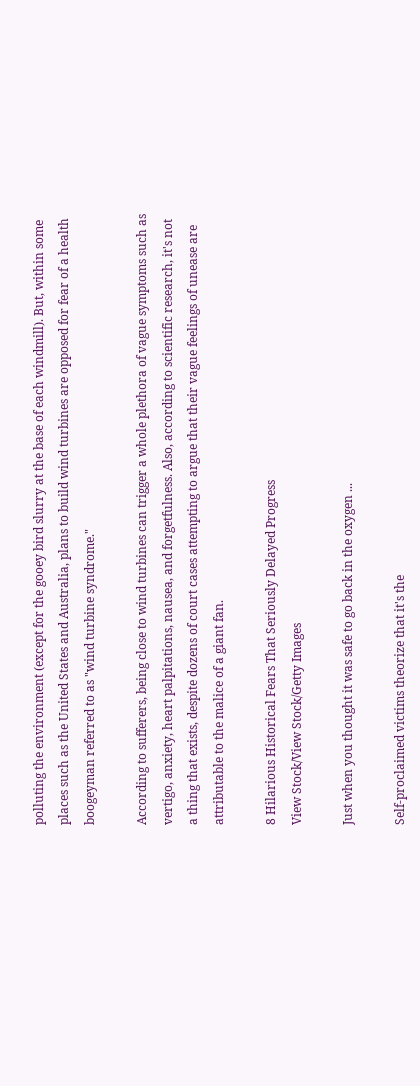polluting the environment (except for the gooey bird slurry at the base of each windmill). But, within some places such as the United States and Australia, plans to build wind turbines are opposed for fear of a health boogeyman referred to as "wind turbine syndrome."

According to sufferers, being close to wind turbines can trigger a whole plethora of vague symptoms such as vertigo, anxiety, heart palpitations, nausea, and forgetfulness. Also, according to scientific research, it's not a thing that exists, despite dozens of court cases attempting to argue that their vague feelings of unease are attributable to the malice of a giant fan.

8 Hilarious Historical Fears That Seriously Delayed Progress
View Stock/View Stock/Getty Images

Just when you thought it was safe to go back in the oxygen ...

Self-proclaimed victims theorize that it's the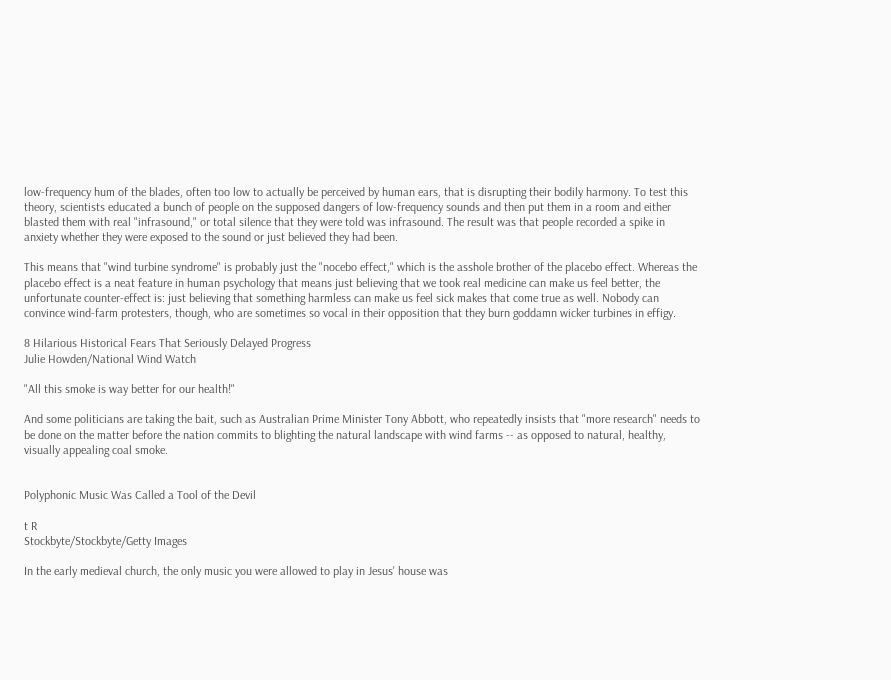low-frequency hum of the blades, often too low to actually be perceived by human ears, that is disrupting their bodily harmony. To test this theory, scientists educated a bunch of people on the supposed dangers of low-frequency sounds and then put them in a room and either blasted them with real "infrasound," or total silence that they were told was infrasound. The result was that people recorded a spike in anxiety whether they were exposed to the sound or just believed they had been.

This means that "wind turbine syndrome" is probably just the "nocebo effect," which is the asshole brother of the placebo effect. Whereas the placebo effect is a neat feature in human psychology that means just believing that we took real medicine can make us feel better, the unfortunate counter-effect is: just believing that something harmless can make us feel sick makes that come true as well. Nobody can convince wind-farm protesters, though, who are sometimes so vocal in their opposition that they burn goddamn wicker turbines in effigy.

8 Hilarious Historical Fears That Seriously Delayed Progress
Julie Howden/National Wind Watch

"All this smoke is way better for our health!"

And some politicians are taking the bait, such as Australian Prime Minister Tony Abbott, who repeatedly insists that "more research" needs to be done on the matter before the nation commits to blighting the natural landscape with wind farms -- as opposed to natural, healthy, visually appealing coal smoke.


Polyphonic Music Was Called a Tool of the Devil

t R
Stockbyte/Stockbyte/Getty Images

In the early medieval church, the only music you were allowed to play in Jesus' house was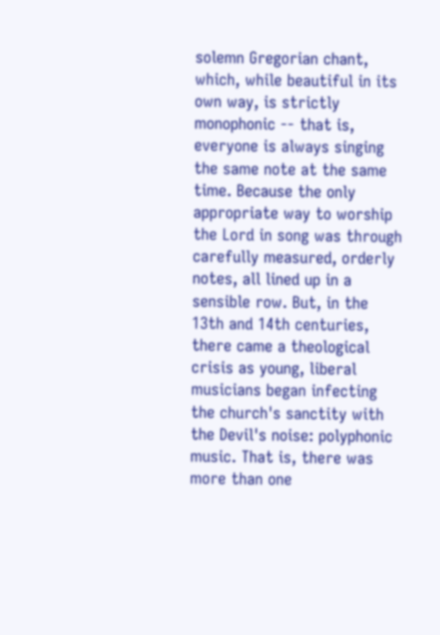solemn Gregorian chant, which, while beautiful in its own way, is strictly monophonic -- that is, everyone is always singing the same note at the same time. Because the only appropriate way to worship the Lord in song was through carefully measured, orderly notes, all lined up in a sensible row. But, in the 13th and 14th centuries, there came a theological crisis as young, liberal musicians began infecting the church's sanctity with the Devil's noise: polyphonic music. That is, there was more than one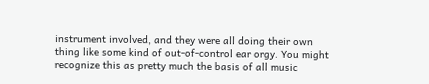instrument involved, and they were all doing their own thing like some kind of out-of-control ear orgy. You might recognize this as pretty much the basis of all music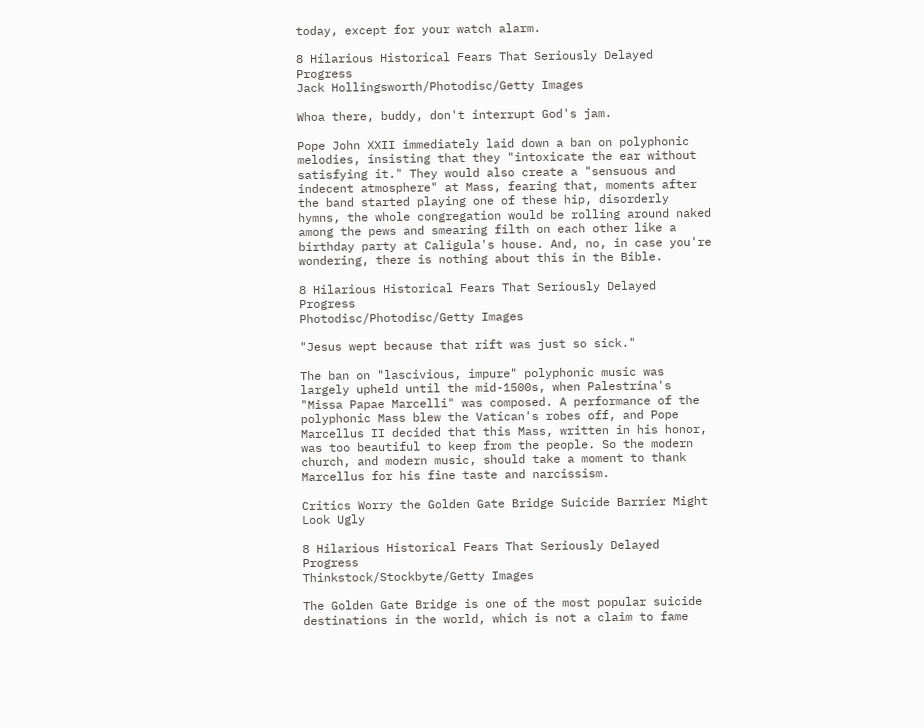today, except for your watch alarm.

8 Hilarious Historical Fears That Seriously Delayed Progress
Jack Hollingsworth/Photodisc/Getty Images

Whoa there, buddy, don't interrupt God's jam.

Pope John XXII immediately laid down a ban on polyphonic melodies, insisting that they "intoxicate the ear without satisfying it." They would also create a "sensuous and indecent atmosphere" at Mass, fearing that, moments after the band started playing one of these hip, disorderly hymns, the whole congregation would be rolling around naked among the pews and smearing filth on each other like a birthday party at Caligula's house. And, no, in case you're wondering, there is nothing about this in the Bible.

8 Hilarious Historical Fears That Seriously Delayed Progress
Photodisc/Photodisc/Getty Images

"Jesus wept because that rift was just so sick."

The ban on "lascivious, impure" polyphonic music was largely upheld until the mid-1500s, when Palestrina's "Missa Papae Marcelli" was composed. A performance of the polyphonic Mass blew the Vatican's robes off, and Pope Marcellus II decided that this Mass, written in his honor, was too beautiful to keep from the people. So the modern church, and modern music, should take a moment to thank Marcellus for his fine taste and narcissism.

Critics Worry the Golden Gate Bridge Suicide Barrier Might Look Ugly

8 Hilarious Historical Fears That Seriously Delayed Progress
Thinkstock/Stockbyte/Getty Images

The Golden Gate Bridge is one of the most popular suicide destinations in the world, which is not a claim to fame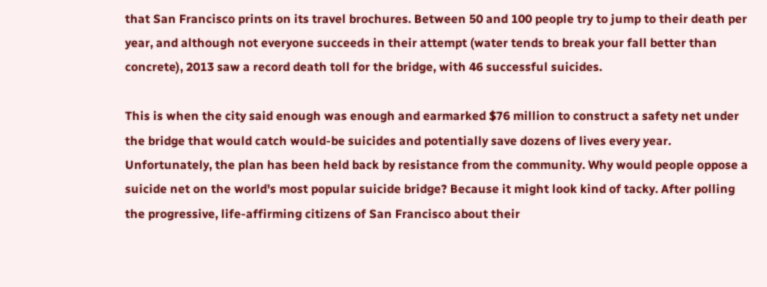that San Francisco prints on its travel brochures. Between 50 and 100 people try to jump to their death per year, and although not everyone succeeds in their attempt (water tends to break your fall better than concrete), 2013 saw a record death toll for the bridge, with 46 successful suicides.

This is when the city said enough was enough and earmarked $76 million to construct a safety net under the bridge that would catch would-be suicides and potentially save dozens of lives every year. Unfortunately, the plan has been held back by resistance from the community. Why would people oppose a suicide net on the world's most popular suicide bridge? Because it might look kind of tacky. After polling the progressive, life-affirming citizens of San Francisco about their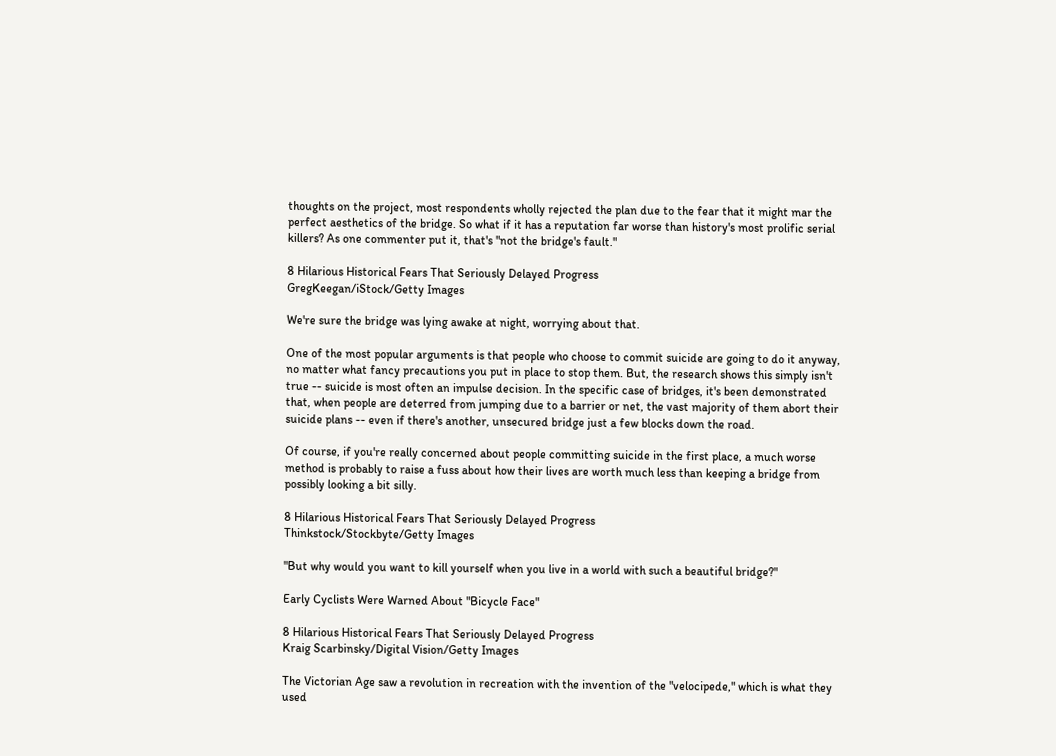thoughts on the project, most respondents wholly rejected the plan due to the fear that it might mar the perfect aesthetics of the bridge. So what if it has a reputation far worse than history's most prolific serial killers? As one commenter put it, that's "not the bridge's fault."

8 Hilarious Historical Fears That Seriously Delayed Progress
GregKeegan/iStock/Getty Images

We're sure the bridge was lying awake at night, worrying about that.

One of the most popular arguments is that people who choose to commit suicide are going to do it anyway, no matter what fancy precautions you put in place to stop them. But, the research shows this simply isn't true -- suicide is most often an impulse decision. In the specific case of bridges, it's been demonstrated that, when people are deterred from jumping due to a barrier or net, the vast majority of them abort their suicide plans -- even if there's another, unsecured bridge just a few blocks down the road.

Of course, if you're really concerned about people committing suicide in the first place, a much worse method is probably to raise a fuss about how their lives are worth much less than keeping a bridge from possibly looking a bit silly.

8 Hilarious Historical Fears That Seriously Delayed Progress
Thinkstock/Stockbyte/Getty Images

"But why would you want to kill yourself when you live in a world with such a beautiful bridge?"

Early Cyclists Were Warned About "Bicycle Face"

8 Hilarious Historical Fears That Seriously Delayed Progress
Kraig Scarbinsky/Digital Vision/Getty Images

The Victorian Age saw a revolution in recreation with the invention of the "velocipede," which is what they used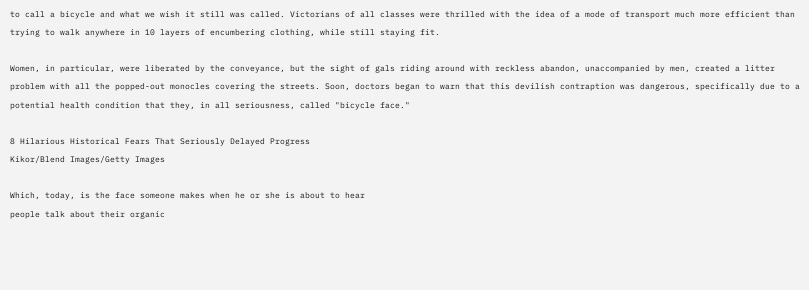to call a bicycle and what we wish it still was called. Victorians of all classes were thrilled with the idea of a mode of transport much more efficient than trying to walk anywhere in 10 layers of encumbering clothing, while still staying fit.

Women, in particular, were liberated by the conveyance, but the sight of gals riding around with reckless abandon, unaccompanied by men, created a litter problem with all the popped-out monocles covering the streets. Soon, doctors began to warn that this devilish contraption was dangerous, specifically due to a potential health condition that they, in all seriousness, called "bicycle face."

8 Hilarious Historical Fears That Seriously Delayed Progress
Kikor/Blend Images/Getty Images

Which, today, is the face someone makes when he or she is about to hear
people talk about their organic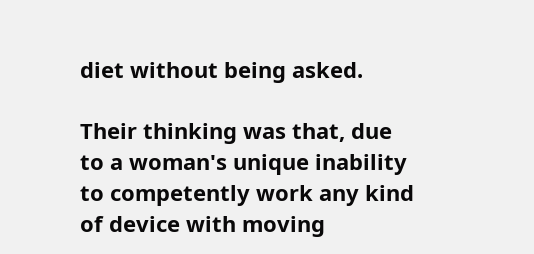diet without being asked.

Their thinking was that, due to a woman's unique inability to competently work any kind of device with moving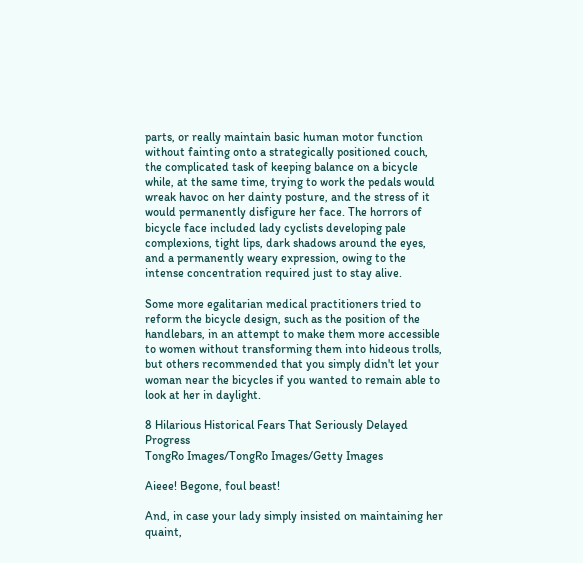parts, or really maintain basic human motor function without fainting onto a strategically positioned couch, the complicated task of keeping balance on a bicycle while, at the same time, trying to work the pedals would wreak havoc on her dainty posture, and the stress of it would permanently disfigure her face. The horrors of bicycle face included lady cyclists developing pale complexions, tight lips, dark shadows around the eyes, and a permanently weary expression, owing to the intense concentration required just to stay alive.

Some more egalitarian medical practitioners tried to reform the bicycle design, such as the position of the handlebars, in an attempt to make them more accessible to women without transforming them into hideous trolls, but others recommended that you simply didn't let your woman near the bicycles if you wanted to remain able to look at her in daylight.

8 Hilarious Historical Fears That Seriously Delayed Progress
TongRo Images/TongRo Images/Getty Images

Aieee! Begone, foul beast!

And, in case your lady simply insisted on maintaining her quaint,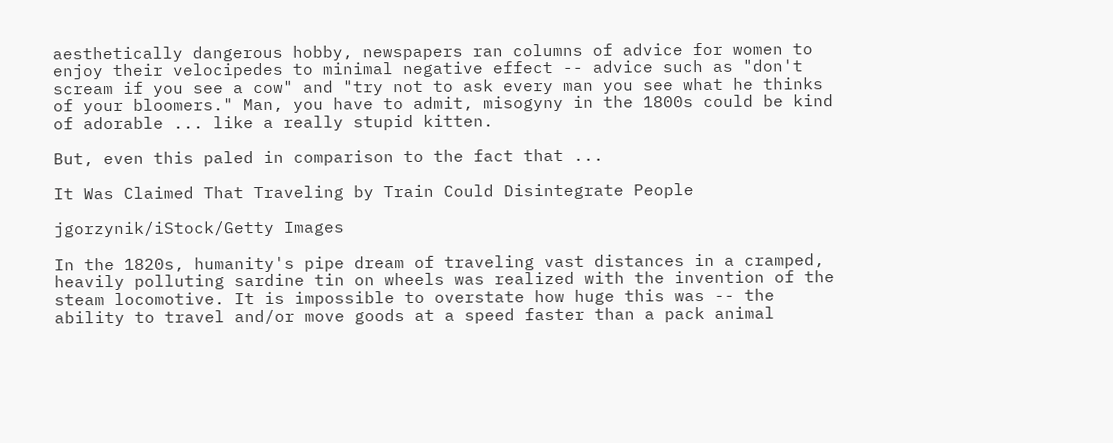aesthetically dangerous hobby, newspapers ran columns of advice for women to enjoy their velocipedes to minimal negative effect -- advice such as "don't scream if you see a cow" and "try not to ask every man you see what he thinks of your bloomers." Man, you have to admit, misogyny in the 1800s could be kind of adorable ... like a really stupid kitten.

But, even this paled in comparison to the fact that ...

It Was Claimed That Traveling by Train Could Disintegrate People

jgorzynik/iStock/Getty Images

In the 1820s, humanity's pipe dream of traveling vast distances in a cramped, heavily polluting sardine tin on wheels was realized with the invention of the steam locomotive. It is impossible to overstate how huge this was -- the ability to travel and/or move goods at a speed faster than a pack animal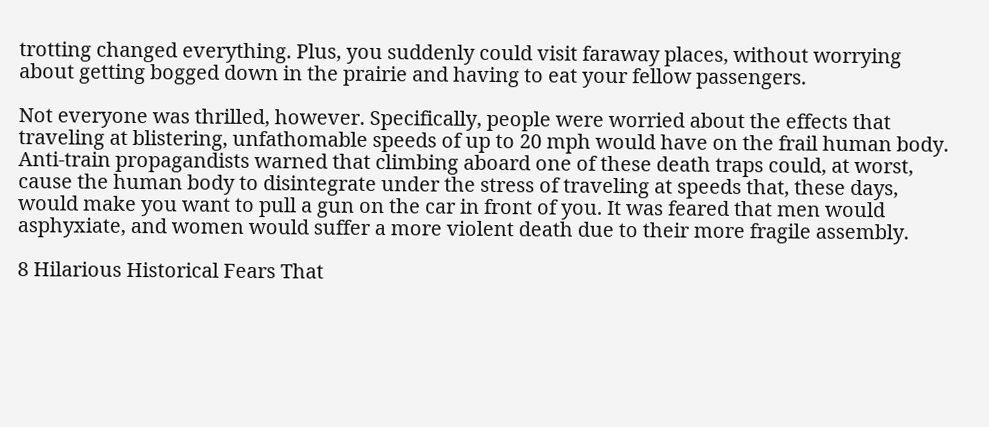trotting changed everything. Plus, you suddenly could visit faraway places, without worrying about getting bogged down in the prairie and having to eat your fellow passengers.

Not everyone was thrilled, however. Specifically, people were worried about the effects that traveling at blistering, unfathomable speeds of up to 20 mph would have on the frail human body. Anti-train propagandists warned that climbing aboard one of these death traps could, at worst, cause the human body to disintegrate under the stress of traveling at speeds that, these days, would make you want to pull a gun on the car in front of you. It was feared that men would asphyxiate, and women would suffer a more violent death due to their more fragile assembly.

8 Hilarious Historical Fears That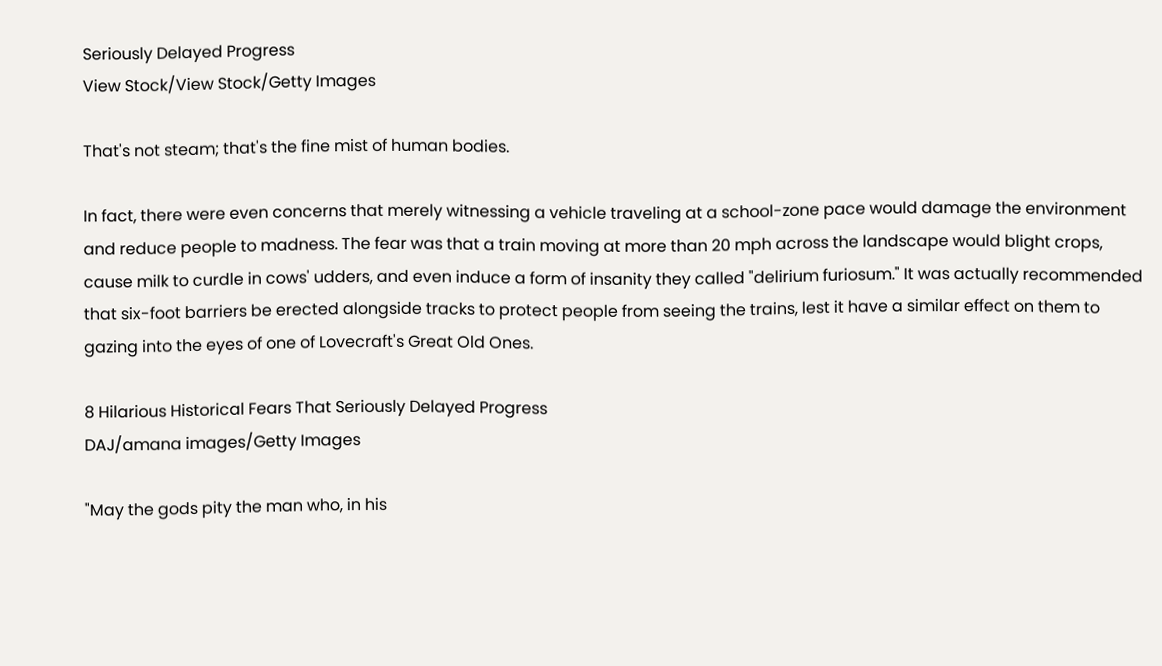Seriously Delayed Progress
View Stock/View Stock/Getty Images

That's not steam; that's the fine mist of human bodies.

In fact, there were even concerns that merely witnessing a vehicle traveling at a school-zone pace would damage the environment and reduce people to madness. The fear was that a train moving at more than 20 mph across the landscape would blight crops, cause milk to curdle in cows' udders, and even induce a form of insanity they called "delirium furiosum." It was actually recommended that six-foot barriers be erected alongside tracks to protect people from seeing the trains, lest it have a similar effect on them to gazing into the eyes of one of Lovecraft's Great Old Ones.

8 Hilarious Historical Fears That Seriously Delayed Progress
DAJ/amana images/Getty Images

"May the gods pity the man who, in his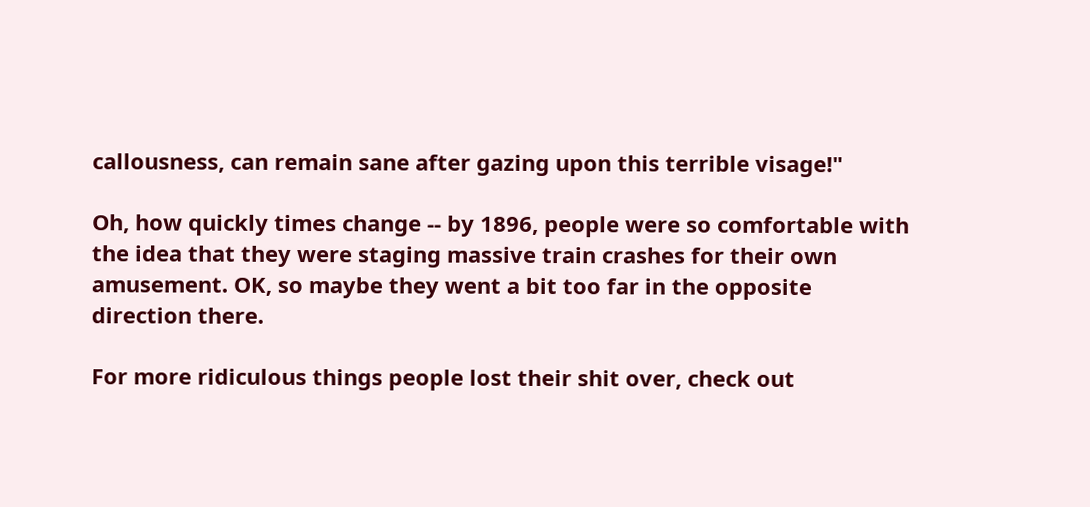callousness, can remain sane after gazing upon this terrible visage!"

Oh, how quickly times change -- by 1896, people were so comfortable with the idea that they were staging massive train crashes for their own amusement. OK, so maybe they went a bit too far in the opposite direction there.

For more ridiculous things people lost their shit over, check out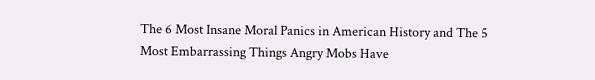The 6 Most Insane Moral Panics in American History and The 5 Most Embarrassing Things Angry Mobs Have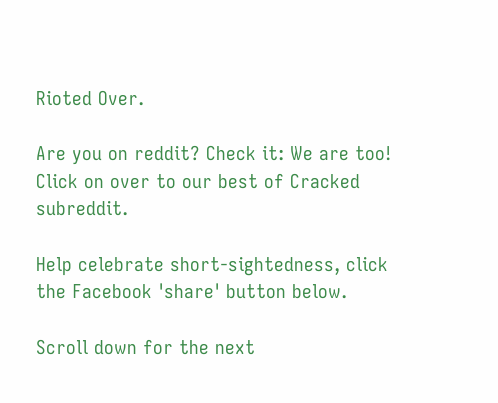Rioted Over.

Are you on reddit? Check it: We are too! Click on over to our best of Cracked subreddit.

Help celebrate short-sightedness, click the Facebook 'share' button below.

Scroll down for the next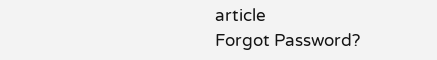article
Forgot Password?